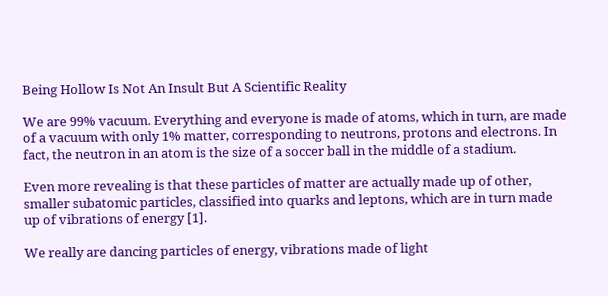Being Hollow Is Not An Insult But A Scientific Reality

We are 99% vacuum. Everything and everyone is made of atoms, which in turn, are made of a vacuum with only 1% matter, corresponding to neutrons, protons and electrons. In fact, the neutron in an atom is the size of a soccer ball in the middle of a stadium.

Even more revealing is that these particles of matter are actually made up of other, smaller subatomic particles, classified into quarks and leptons, which are in turn made up of vibrations of energy [1].

We really are dancing particles of energy, vibrations made of light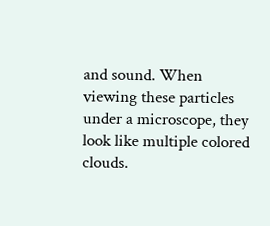and sound. When viewing these particles under a microscope, they look like multiple colored clouds.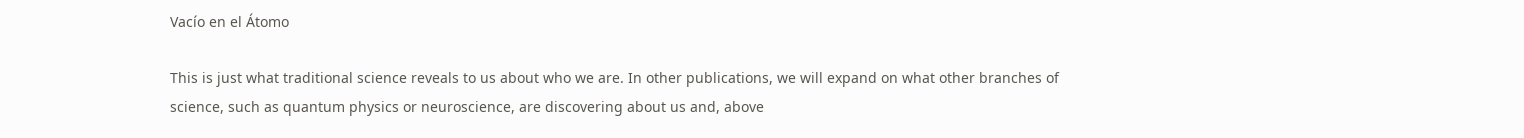Vacío en el Átomo

This is just what traditional science reveals to us about who we are. In other publications, we will expand on what other branches of science, such as quantum physics or neuroscience, are discovering about us and, above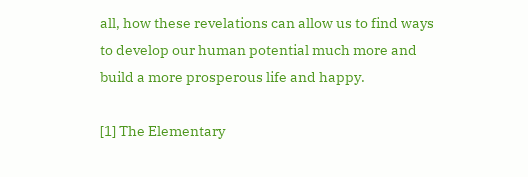all, how these revelations can allow us to find ways to develop our human potential much more and build a more prosperous life and happy.

[1] The Elementary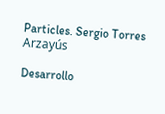Particles. Sergio Torres Arzayús

Desarrollo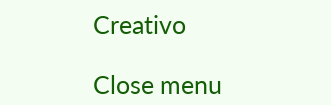Creativo

Close menu